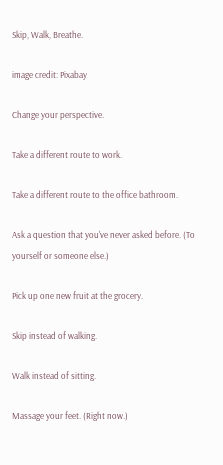Skip, Walk, Breathe.

image credit: Pixabay

Change your perspective.

Take a different route to work.

Take a different route to the office bathroom.

Ask a question that you've never asked before. (To yourself or someone else.)

Pick up one new fruit at the grocery.

Skip instead of walking.

Walk instead of sitting.

Massage your feet. (Right now.)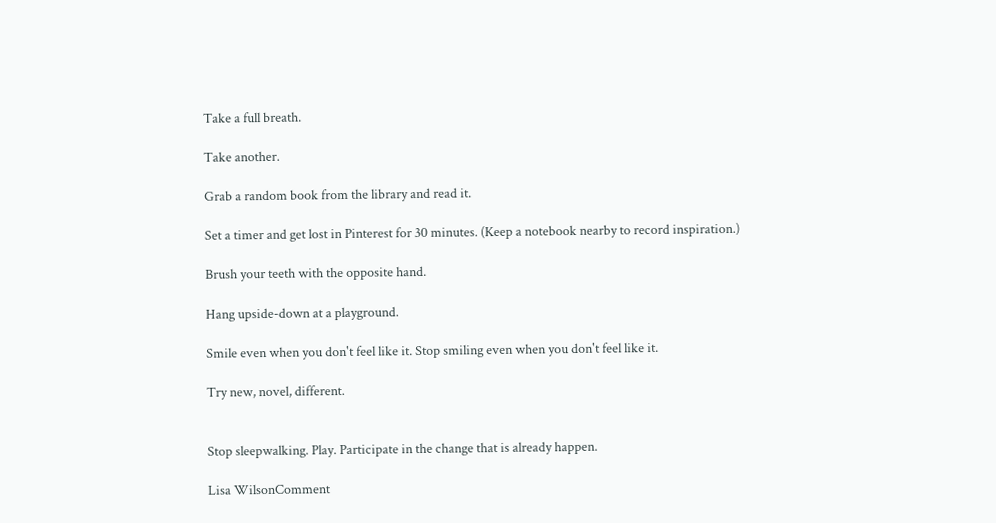Take a full breath.

Take another.

Grab a random book from the library and read it.

Set a timer and get lost in Pinterest for 30 minutes. (Keep a notebook nearby to record inspiration.)

Brush your teeth with the opposite hand.

Hang upside-down at a playground.

Smile even when you don't feel like it. Stop smiling even when you don't feel like it.

Try new, novel, different.


Stop sleepwalking. Play. Participate in the change that is already happen.

Lisa WilsonComment